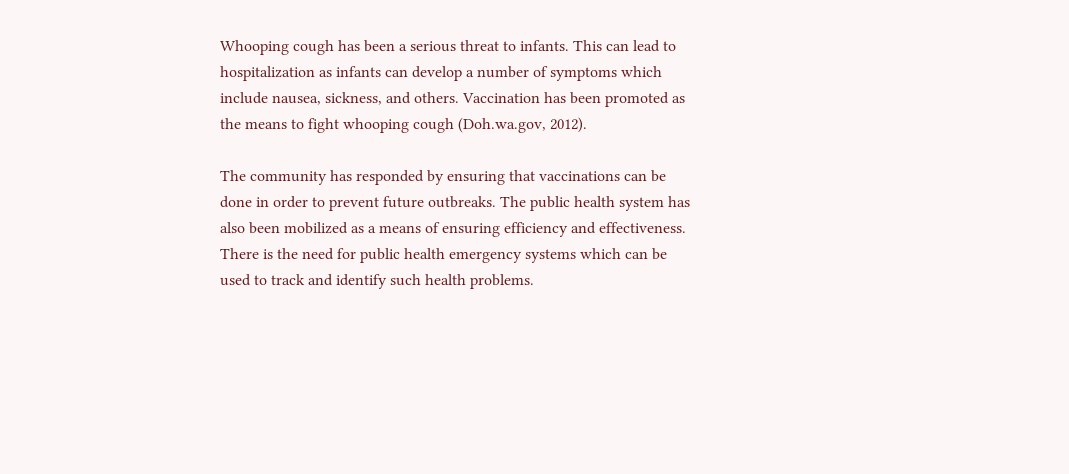Whooping cough has been a serious threat to infants. This can lead to hospitalization as infants can develop a number of symptoms which include nausea, sickness, and others. Vaccination has been promoted as the means to fight whooping cough (Doh.wa.gov, 2012).

The community has responded by ensuring that vaccinations can be done in order to prevent future outbreaks. The public health system has also been mobilized as a means of ensuring efficiency and effectiveness. There is the need for public health emergency systems which can be used to track and identify such health problems.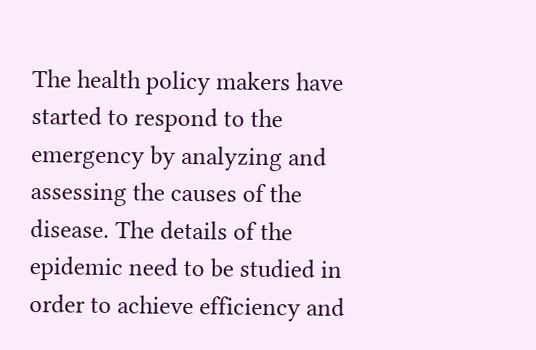The health policy makers have started to respond to the emergency by analyzing and assessing the causes of the disease. The details of the epidemic need to be studied in order to achieve efficiency and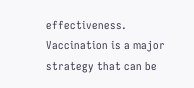effectiveness. Vaccination is a major strategy that can be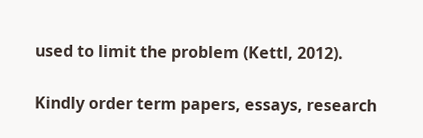used to limit the problem (Kettl, 2012).

Kindly order term papers, essays, research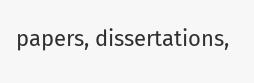papers, dissertations,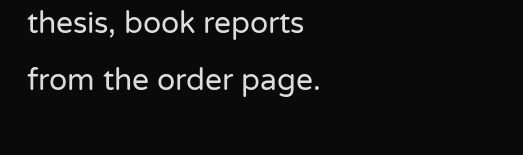thesis, book reports from the order page.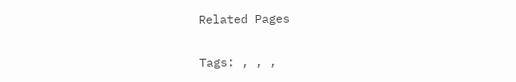Related Pages

Tags: , , ,